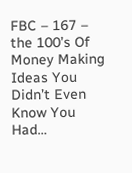FBC – 167 – the 100’s Of Money Making Ideas You Didn’t Even Know You Had…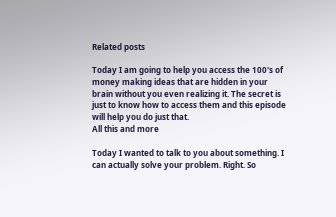Related posts

Today I am going to help you access the 100's of money making ideas that are hidden in your brain without you even realizing it. The secret is just to know how to access them and this episode will help you do just that.
All this and more

Today I wanted to talk to you about something. I can actually solve your problem. Right. So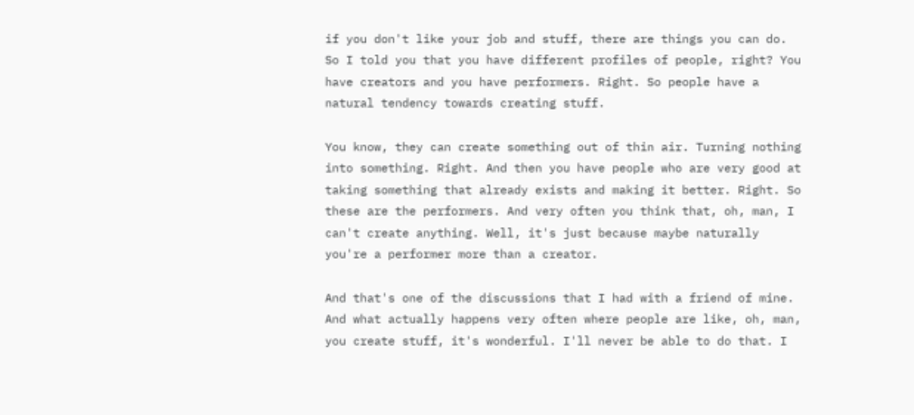if you don't like your job and stuff, there are things you can do. So I told you that you have different profiles of people, right? You have creators and you have performers. Right. So people have a natural tendency towards creating stuff.

You know, they can create something out of thin air. Turning nothing into something. Right. And then you have people who are very good at taking something that already exists and making it better. Right. So these are the performers. And very often you think that, oh, man, I can't create anything. Well, it's just because maybe naturally you're a performer more than a creator.

And that's one of the discussions that I had with a friend of mine. And what actually happens very often where people are like, oh, man, you create stuff, it's wonderful. I'll never be able to do that. I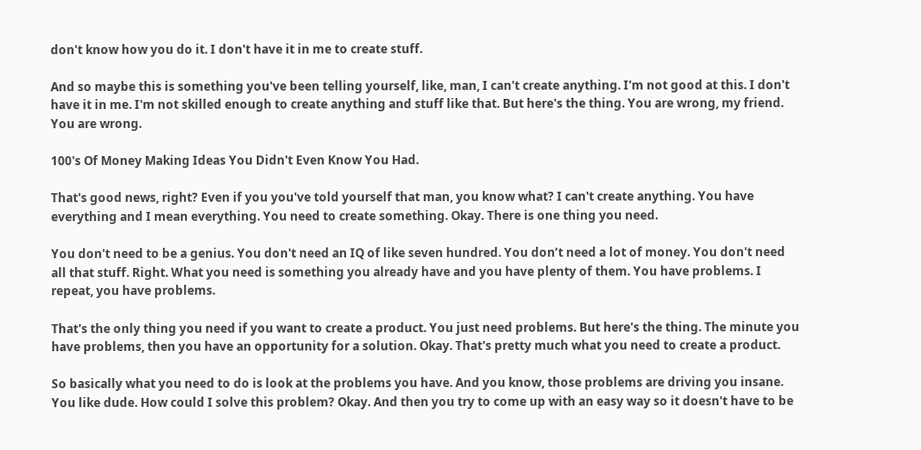don't know how you do it. I don't have it in me to create stuff.

And so maybe this is something you've been telling yourself, like, man, I can't create anything. I'm not good at this. I don't have it in me. I'm not skilled enough to create anything and stuff like that. But here's the thing. You are wrong, my friend. You are wrong.

100's Of Money Making Ideas You Didn't Even Know You Had.

That's good news, right? Even if you you've told yourself that man, you know what? I can't create anything. You have everything and I mean everything. You need to create something. Okay. There is one thing you need.

You don't need to be a genius. You don't need an IQ of like seven hundred. You don’t need a lot of money. You don't need all that stuff. Right. What you need is something you already have and you have plenty of them. You have problems. I repeat, you have problems.

That's the only thing you need if you want to create a product. You just need problems. But here's the thing. The minute you have problems, then you have an opportunity for a solution. Okay. That's pretty much what you need to create a product.

So basically what you need to do is look at the problems you have. And you know, those problems are driving you insane. You like dude. How could I solve this problem? Okay. And then you try to come up with an easy way so it doesn't have to be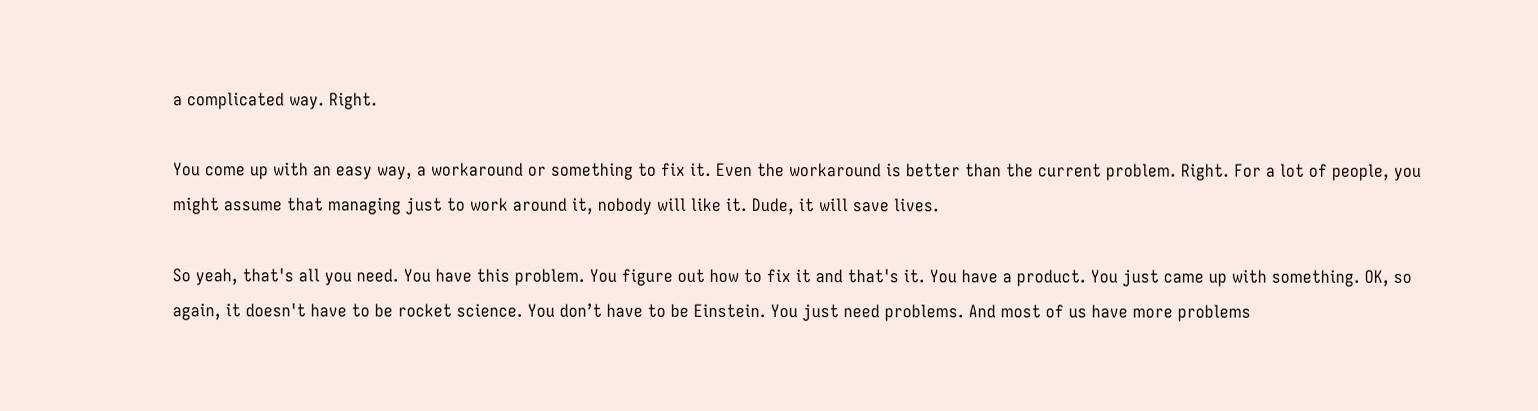a complicated way. Right.

You come up with an easy way, a workaround or something to fix it. Even the workaround is better than the current problem. Right. For a lot of people, you might assume that managing just to work around it, nobody will like it. Dude, it will save lives.

So yeah, that's all you need. You have this problem. You figure out how to fix it and that's it. You have a product. You just came up with something. OK, so again, it doesn't have to be rocket science. You don’t have to be Einstein. You just need problems. And most of us have more problems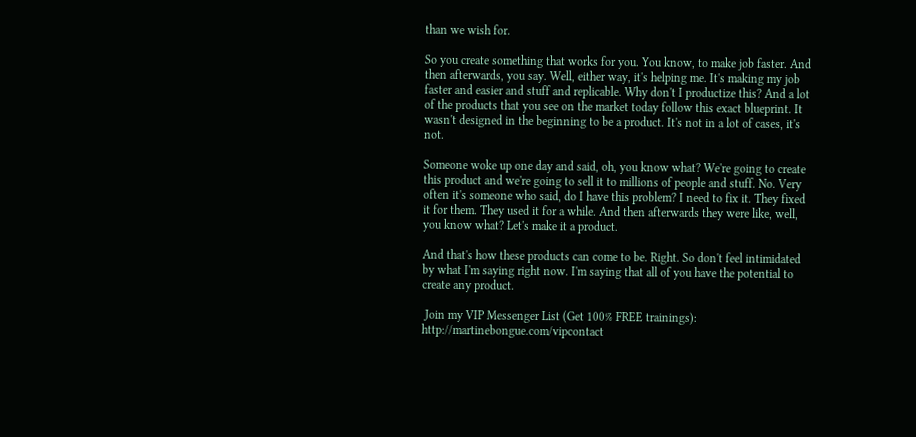than we wish for.

So you create something that works for you. You know, to make job faster. And then afterwards, you say. Well, either way, it's helping me. It's making my job faster and easier and stuff and replicable. Why don't I productize this? And a lot of the products that you see on the market today follow this exact blueprint. It wasn't designed in the beginning to be a product. It's not in a lot of cases, it's not.

Someone woke up one day and said, oh, you know what? We're going to create this product and we're going to sell it to millions of people and stuff. No. Very often it's someone who said, do I have this problem? I need to fix it. They fixed it for them. They used it for a while. And then afterwards they were like, well, you know what? Let's make it a product.

And that's how these products can come to be. Right. So don't feel intimidated by what I'm saying right now. I'm saying that all of you have the potential to create any product.

 Join my VIP Messenger List (Get 100% FREE trainings): http://martinebongue.com/vipcontact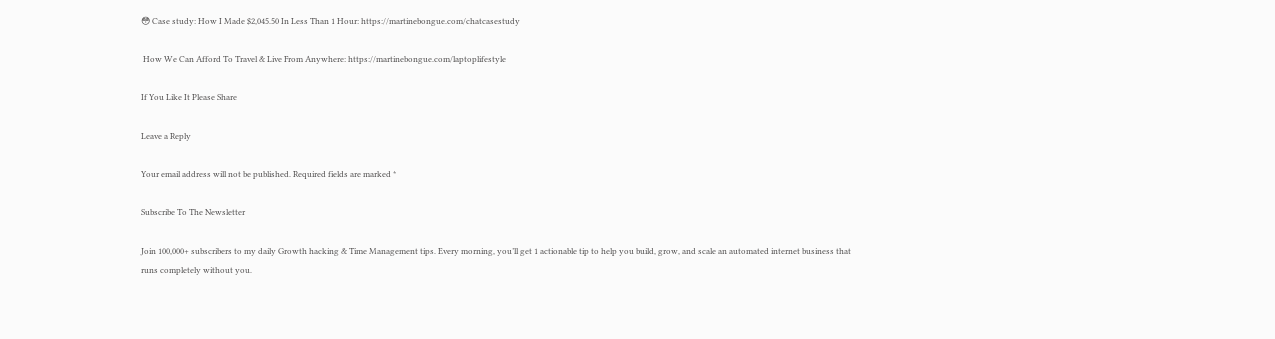😳 Case study: How I Made $2,045.50 In Less Than 1 Hour: https://martinebongue.com/chatcasestudy

 How We Can Afford To Travel & Live From Anywhere: https://martinebongue.com/laptoplifestyle

If You Like It Please Share

Leave a Reply

Your email address will not be published. Required fields are marked *

Subscribe To The Newsletter

Join 100,000+ subscribers to my daily Growth hacking & Time Management tips. Every morning, you’ll get 1 actionable tip to help you build, grow, and scale an automated internet business that runs completely without you.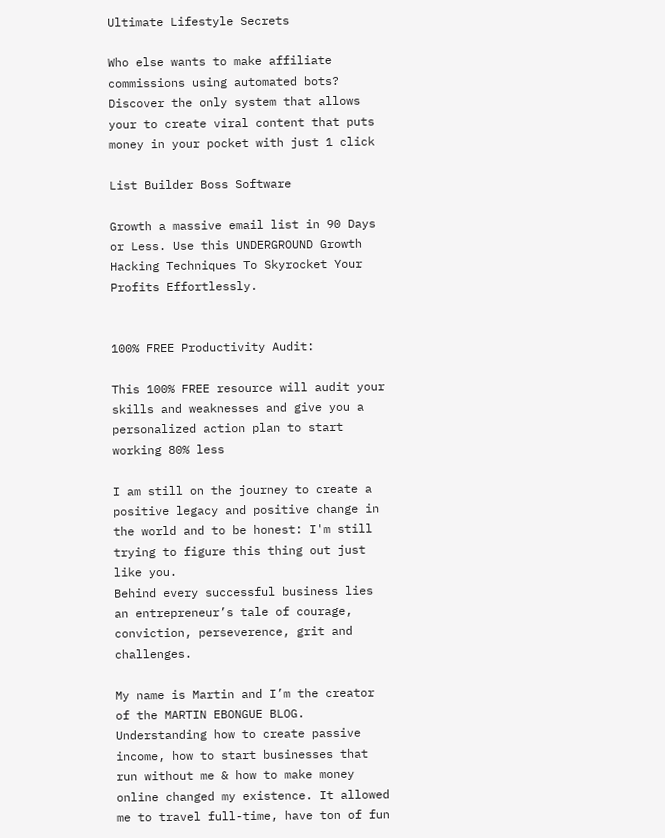Ultimate Lifestyle Secrets

Who else wants to make affiliate commissions using automated bots? Discover the only system that allows your to create viral content that puts money in your pocket with just 1 click

List Builder Boss Software

Growth a massive email list in 90 Days or Less. Use this UNDERGROUND Growth Hacking Techniques To Skyrocket Your Profits Effortlessly.


100% FREE Productivity Audit:

This 100% FREE resource will audit your skills and weaknesses and give you a personalized action plan to start working 80% less

I am still on the journey to create a positive legacy and positive change in the world and to be honest: I'm still trying to figure this thing out just like you.
Behind every successful business lies an entrepreneur’s tale of courage, conviction, perseverence, grit and challenges.

My name is Martin and I’m the creator of the MARTIN EBONGUE BLOG. Understanding how to create passive income, how to start businesses that run without me & how to make money online changed my existence. It allowed me to travel full-time, have ton of fun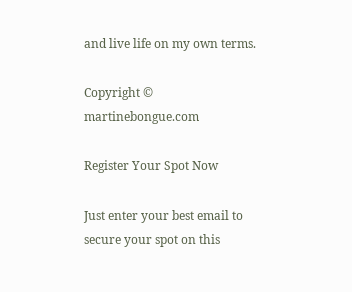and live life on my own terms.

Copyright © martinebongue.com

Register Your Spot Now

Just enter your best email to secure your spot on this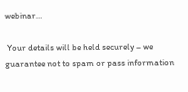webinar…

 Your details will be held securely – we guarantee not to spam or pass information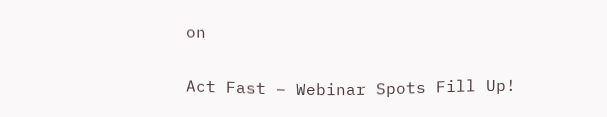on

Act Fast – Webinar Spots Fill Up!